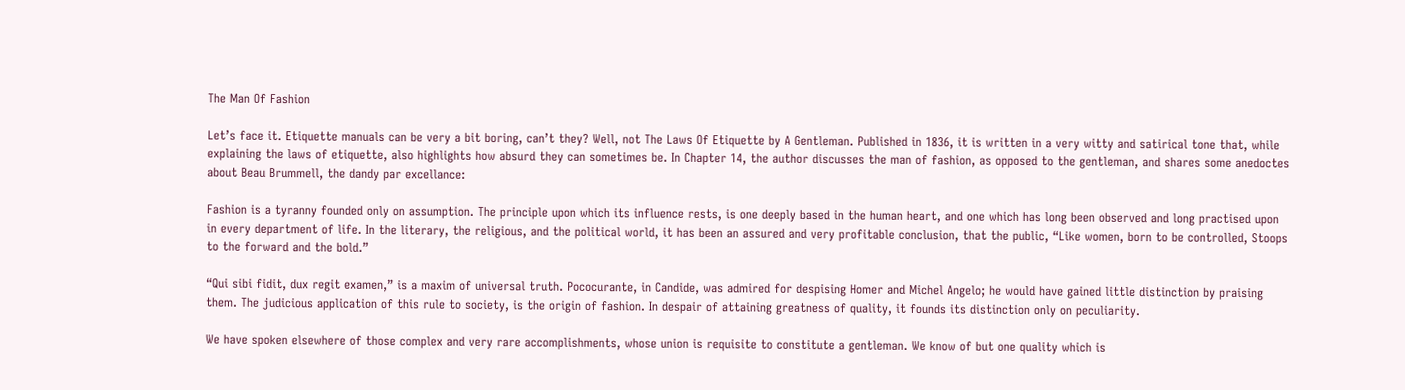The Man Of Fashion

Let’s face it. Etiquette manuals can be very a bit boring, can’t they? Well, not The Laws Of Etiquette by A Gentleman. Published in 1836, it is written in a very witty and satirical tone that, while explaining the laws of etiquette, also highlights how absurd they can sometimes be. In Chapter 14, the author discusses the man of fashion, as opposed to the gentleman, and shares some anedoctes about Beau Brummell, the dandy par excellance:

Fashion is a tyranny founded only on assumption. The principle upon which its influence rests, is one deeply based in the human heart, and one which has long been observed and long practised upon in every department of life. In the literary, the religious, and the political world, it has been an assured and very profitable conclusion, that the public, “Like women, born to be controlled, Stoops to the forward and the bold.”

“Qui sibi fidit, dux regit examen,” is a maxim of universal truth. Pococurante, in Candide, was admired for despising Homer and Michel Angelo; he would have gained little distinction by praising them. The judicious application of this rule to society, is the origin of fashion. In despair of attaining greatness of quality, it founds its distinction only on peculiarity.

We have spoken elsewhere of those complex and very rare accomplishments, whose union is requisite to constitute a gentleman. We know of but one quality which is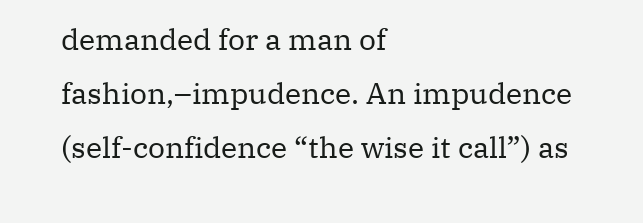demanded for a man of fashion,–impudence. An impudence (self-confidence “the wise it call”) as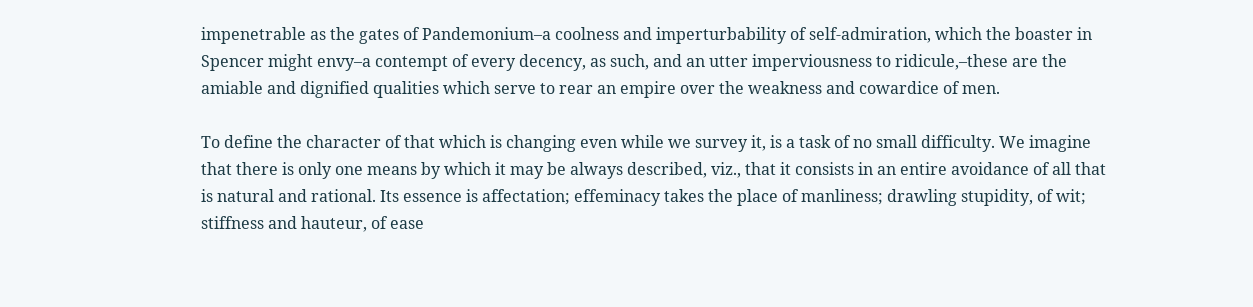impenetrable as the gates of Pandemonium–a coolness and imperturbability of self-admiration, which the boaster in Spencer might envy–a contempt of every decency, as such, and an utter imperviousness to ridicule,–these are the amiable and dignified qualities which serve to rear an empire over the weakness and cowardice of men.

To define the character of that which is changing even while we survey it, is a task of no small difficulty. We imagine that there is only one means by which it may be always described, viz., that it consists in an entire avoidance of all that is natural and rational. Its essence is affectation; effeminacy takes the place of manliness; drawling stupidity, of wit; stiffness and hauteur, of ease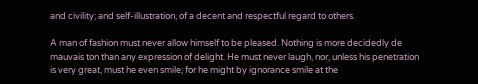and civility; and self-illustration, of a decent and respectful regard to others.

A man of fashion must never allow himself to be pleased. Nothing is more decidedly de mauvais ton than any expression of delight. He must never laugh, nor, unless his penetration is very great, must he even smile; for he might by ignorance smile at the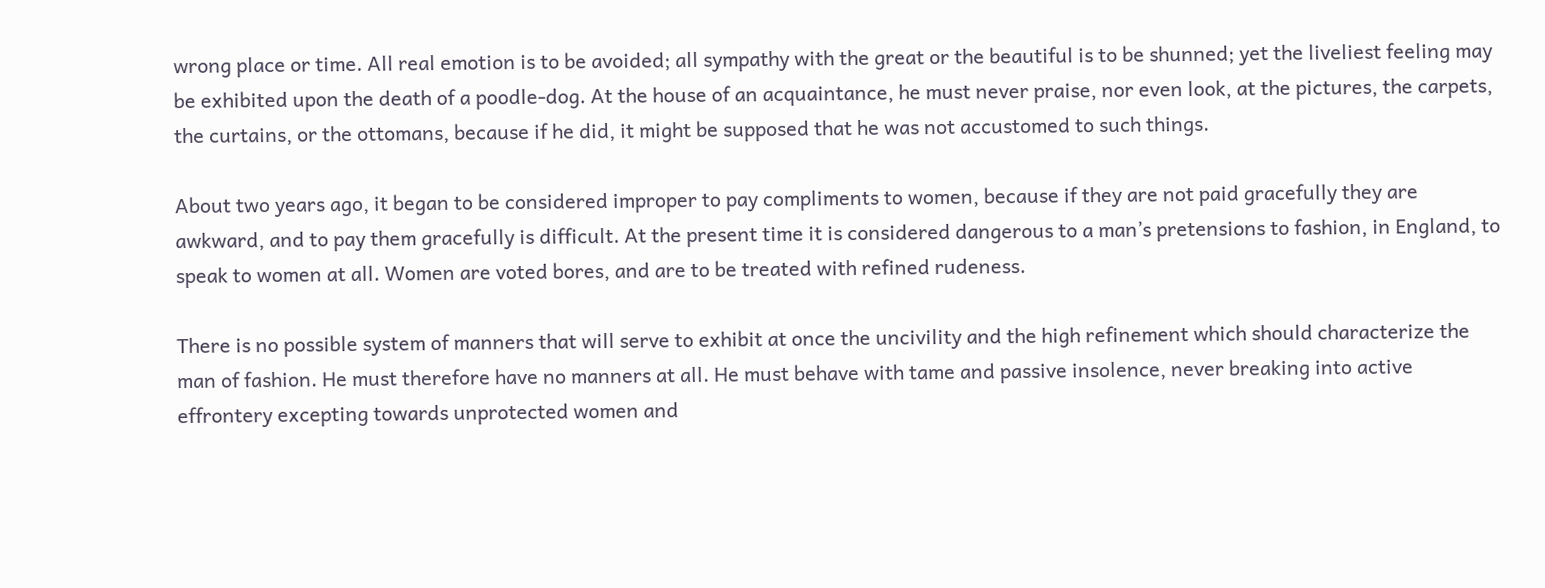wrong place or time. All real emotion is to be avoided; all sympathy with the great or the beautiful is to be shunned; yet the liveliest feeling may be exhibited upon the death of a poodle-dog. At the house of an acquaintance, he must never praise, nor even look, at the pictures, the carpets, the curtains, or the ottomans, because if he did, it might be supposed that he was not accustomed to such things.

About two years ago, it began to be considered improper to pay compliments to women, because if they are not paid gracefully they are awkward, and to pay them gracefully is difficult. At the present time it is considered dangerous to a man’s pretensions to fashion, in England, to speak to women at all. Women are voted bores, and are to be treated with refined rudeness.

There is no possible system of manners that will serve to exhibit at once the uncivility and the high refinement which should characterize the man of fashion. He must therefore have no manners at all. He must behave with tame and passive insolence, never breaking into active effrontery excepting towards unprotected women and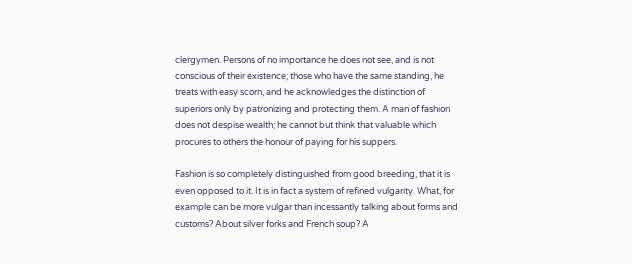clergymen. Persons of no importance he does not see, and is not conscious of their existence; those who have the same standing, he treats with easy scorn, and he acknowledges the distinction of superiors only by patronizing and protecting them. A man of fashion does not despise wealth; he cannot but think that valuable which procures to others the honour of paying for his suppers.

Fashion is so completely distinguished from good breeding, that it is even opposed to it. It is in fact a system of refined vulgarity. What, for example can be more vulgar than incessantly talking about forms and customs? About silver forks and French soup? A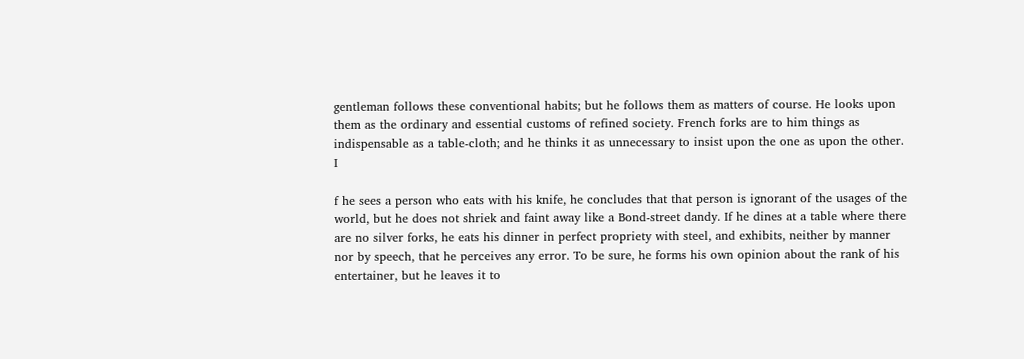gentleman follows these conventional habits; but he follows them as matters of course. He looks upon them as the ordinary and essential customs of refined society. French forks are to him things as indispensable as a table-cloth; and he thinks it as unnecessary to insist upon the one as upon the other. I

f he sees a person who eats with his knife, he concludes that that person is ignorant of the usages of the world, but he does not shriek and faint away like a Bond-street dandy. If he dines at a table where there are no silver forks, he eats his dinner in perfect propriety with steel, and exhibits, neither by manner nor by speech, that he perceives any error. To be sure, he forms his own opinion about the rank of his entertainer, but he leaves it to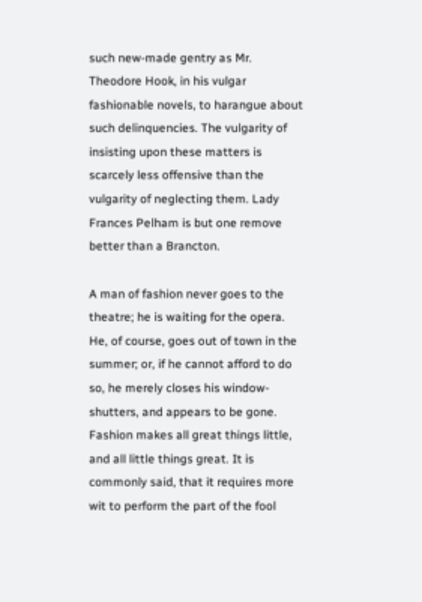such new-made gentry as Mr. Theodore Hook, in his vulgar fashionable novels, to harangue about such delinquencies. The vulgarity of insisting upon these matters is scarcely less offensive than the vulgarity of neglecting them. Lady Frances Pelham is but one remove better than a Brancton.

A man of fashion never goes to the theatre; he is waiting for the opera. He, of course, goes out of town in the summer; or, if he cannot afford to do so, he merely closes his window-shutters, and appears to be gone. Fashion makes all great things little, and all little things great. It is commonly said, that it requires more wit to perform the part of the fool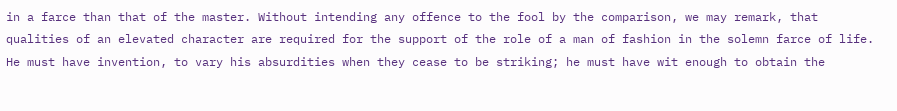in a farce than that of the master. Without intending any offence to the fool by the comparison, we may remark, that qualities of an elevated character are required for the support of the role of a man of fashion in the solemn farce of life. He must have invention, to vary his absurdities when they cease to be striking; he must have wit enough to obtain the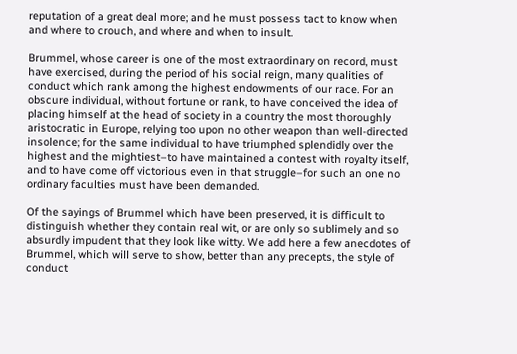reputation of a great deal more; and he must possess tact to know when and where to crouch, and where and when to insult.

Brummel, whose career is one of the most extraordinary on record, must have exercised, during the period of his social reign, many qualities of conduct which rank among the highest endowments of our race. For an obscure individual, without fortune or rank, to have conceived the idea of placing himself at the head of society in a country the most thoroughly aristocratic in Europe, relying too upon no other weapon than well-directed insolence; for the same individual to have triumphed splendidly over the highest and the mightiest–to have maintained a contest with royalty itself, and to have come off victorious even in that struggle–for such an one no ordinary faculties must have been demanded.

Of the sayings of Brummel which have been preserved, it is difficult to distinguish whether they contain real wit, or are only so sublimely and so absurdly impudent that they look like witty. We add here a few anecdotes of Brummel, which will serve to show, better than any precepts, the style of conduct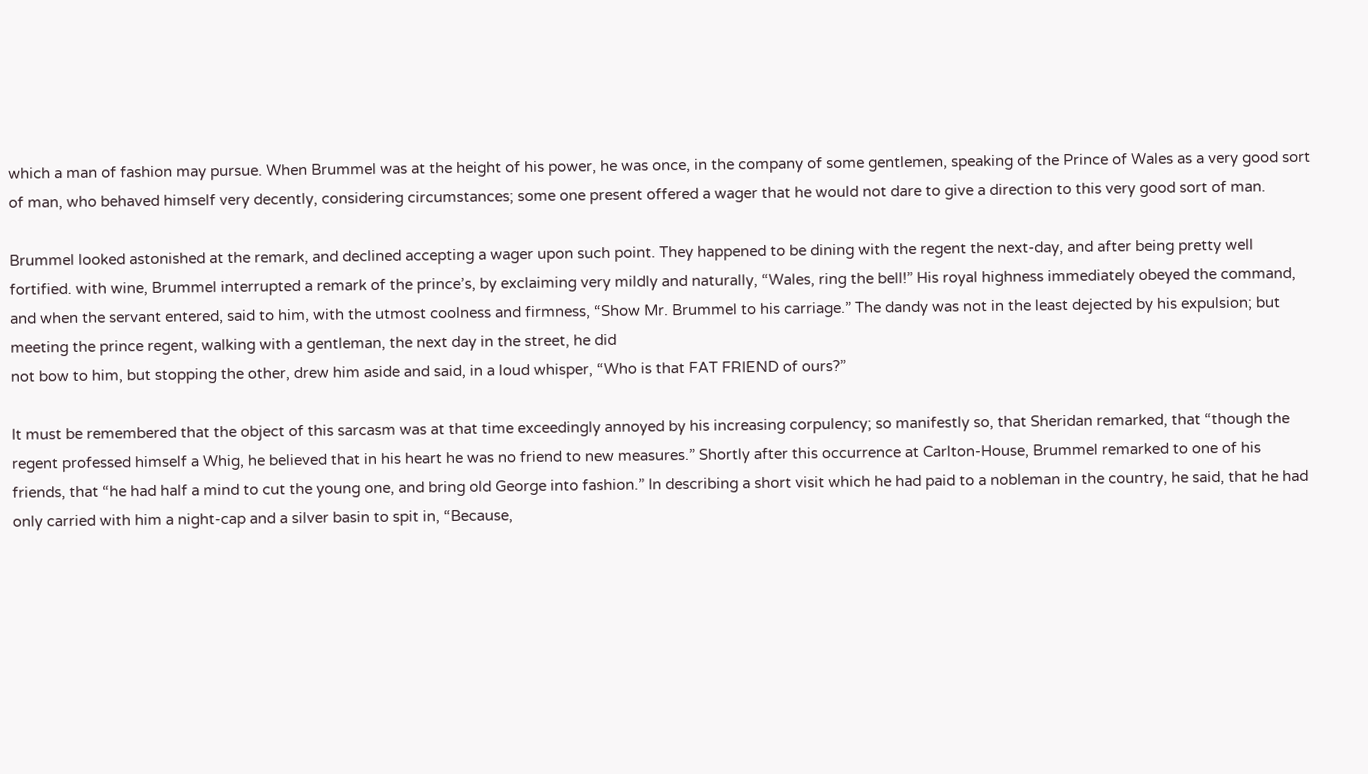which a man of fashion may pursue. When Brummel was at the height of his power, he was once, in the company of some gentlemen, speaking of the Prince of Wales as a very good sort of man, who behaved himself very decently, considering circumstances; some one present offered a wager that he would not dare to give a direction to this very good sort of man.

Brummel looked astonished at the remark, and declined accepting a wager upon such point. They happened to be dining with the regent the next-day, and after being pretty well fortified. with wine, Brummel interrupted a remark of the prince’s, by exclaiming very mildly and naturally, “Wales, ring the bell!” His royal highness immediately obeyed the command, and when the servant entered, said to him, with the utmost coolness and firmness, “Show Mr. Brummel to his carriage.” The dandy was not in the least dejected by his expulsion; but meeting the prince regent, walking with a gentleman, the next day in the street, he did
not bow to him, but stopping the other, drew him aside and said, in a loud whisper, “Who is that FAT FRIEND of ours?”

It must be remembered that the object of this sarcasm was at that time exceedingly annoyed by his increasing corpulency; so manifestly so, that Sheridan remarked, that “though the regent professed himself a Whig, he believed that in his heart he was no friend to new measures.” Shortly after this occurrence at Carlton-House, Brummel remarked to one of his friends, that “he had half a mind to cut the young one, and bring old George into fashion.” In describing a short visit which he had paid to a nobleman in the country, he said, that he had only carried with him a night-cap and a silver basin to spit in, “Because,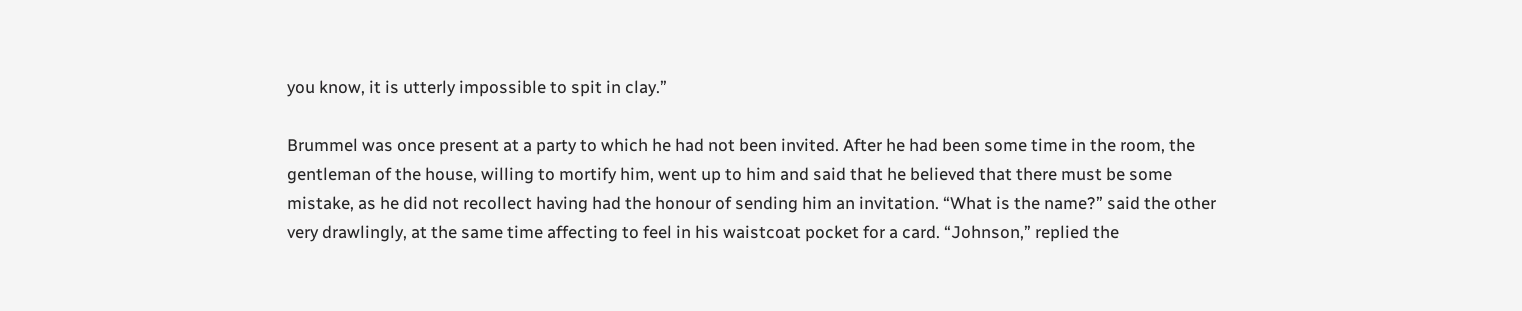you know, it is utterly impossible to spit in clay.”

Brummel was once present at a party to which he had not been invited. After he had been some time in the room, the gentleman of the house, willing to mortify him, went up to him and said that he believed that there must be some mistake, as he did not recollect having had the honour of sending him an invitation. “What is the name?” said the other very drawlingly, at the same time affecting to feel in his waistcoat pocket for a card. “Johnson,” replied the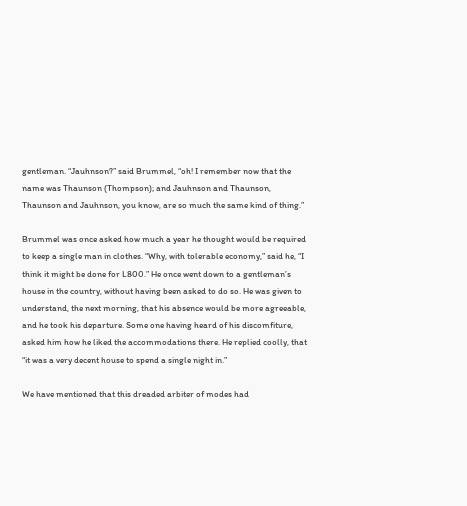gentleman. “Jauhnson?” said Brummel, “oh! I remember now that the name was Thaunson (Thompson); and Jauhnson and Thaunson, Thaunson and Jauhnson, you know, are so much the same kind of thing.”

Brummel was once asked how much a year he thought would be required to keep a single man in clothes. “Why, with tolerable economy,” said he, “I think it might be done for L800.” He once went down to a gentleman’s house in the country, without having been asked to do so. He was given to understand, the next morning, that his absence would be more agreeable, and he took his departure. Some one having heard of his discomfiture, asked him how he liked the accommodations there. He replied coolly, that “it was a very decent house to spend a single night in.”

We have mentioned that this dreaded arbiter of modes had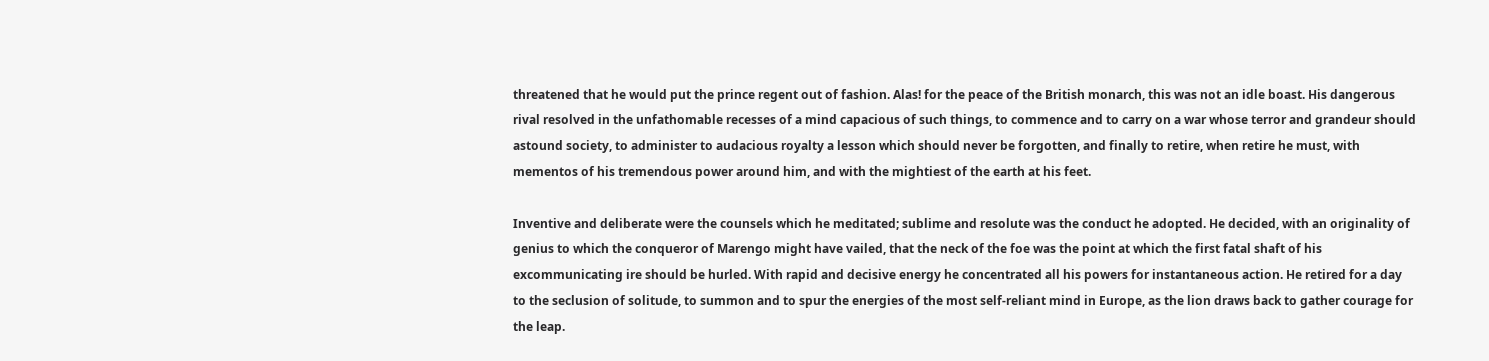threatened that he would put the prince regent out of fashion. Alas! for the peace of the British monarch, this was not an idle boast. His dangerous rival resolved in the unfathomable recesses of a mind capacious of such things, to commence and to carry on a war whose terror and grandeur should astound society, to administer to audacious royalty a lesson which should never be forgotten, and finally to retire, when retire he must, with mementos of his tremendous power around him, and with the mightiest of the earth at his feet.

Inventive and deliberate were the counsels which he meditated; sublime and resolute was the conduct he adopted. He decided, with an originality of genius to which the conqueror of Marengo might have vailed, that the neck of the foe was the point at which the first fatal shaft of his excommunicating ire should be hurled. With rapid and decisive energy he concentrated all his powers for instantaneous action. He retired for a day to the seclusion of solitude, to summon and to spur the energies of the most self-reliant mind in Europe, as the lion draws back to gather courage for the leap.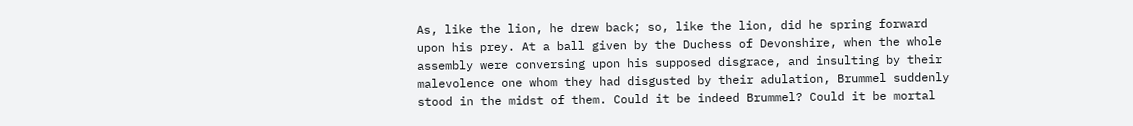As, like the lion, he drew back; so, like the lion, did he spring forward upon his prey. At a ball given by the Duchess of Devonshire, when the whole assembly were conversing upon his supposed disgrace, and insulting by their malevolence one whom they had disgusted by their adulation, Brummel suddenly stood in the midst of them. Could it be indeed Brummel? Could it be mortal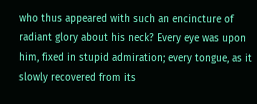who thus appeared with such an encincture of radiant glory about his neck? Every eye was upon him, fixed in stupid admiration; every tongue, as it slowly recovered from its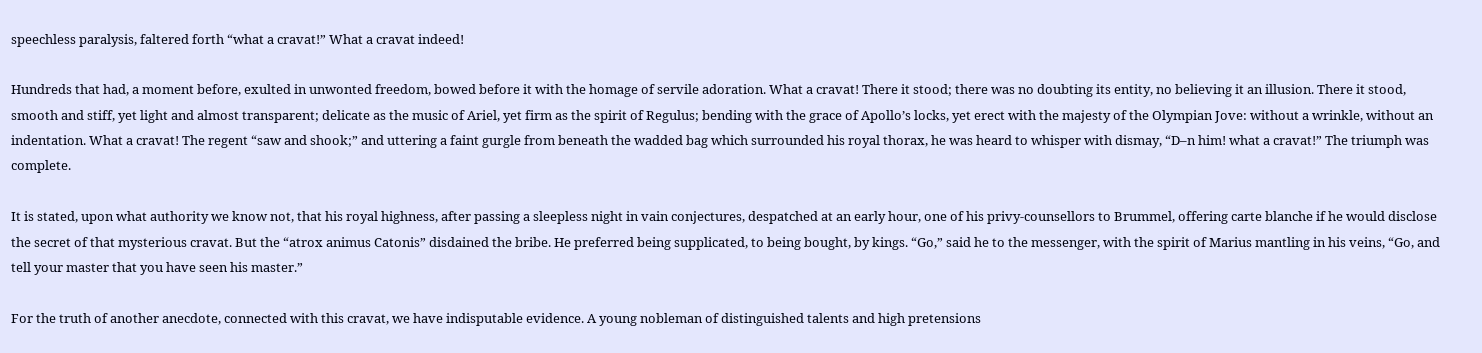speechless paralysis, faltered forth “what a cravat!” What a cravat indeed!

Hundreds that had, a moment before, exulted in unwonted freedom, bowed before it with the homage of servile adoration. What a cravat! There it stood; there was no doubting its entity, no believing it an illusion. There it stood, smooth and stiff, yet light and almost transparent; delicate as the music of Ariel, yet firm as the spirit of Regulus; bending with the grace of Apollo’s locks, yet erect with the majesty of the Olympian Jove: without a wrinkle, without an indentation. What a cravat! The regent “saw and shook;” and uttering a faint gurgle from beneath the wadded bag which surrounded his royal thorax, he was heard to whisper with dismay, “D–n him! what a cravat!” The triumph was complete.

It is stated, upon what authority we know not, that his royal highness, after passing a sleepless night in vain conjectures, despatched at an early hour, one of his privy-counsellors to Brummel, offering carte blanche if he would disclose the secret of that mysterious cravat. But the “atrox animus Catonis” disdained the bribe. He preferred being supplicated, to being bought, by kings. “Go,” said he to the messenger, with the spirit of Marius mantling in his veins, “Go, and tell your master that you have seen his master.”

For the truth of another anecdote, connected with this cravat, we have indisputable evidence. A young nobleman of distinguished talents and high pretensions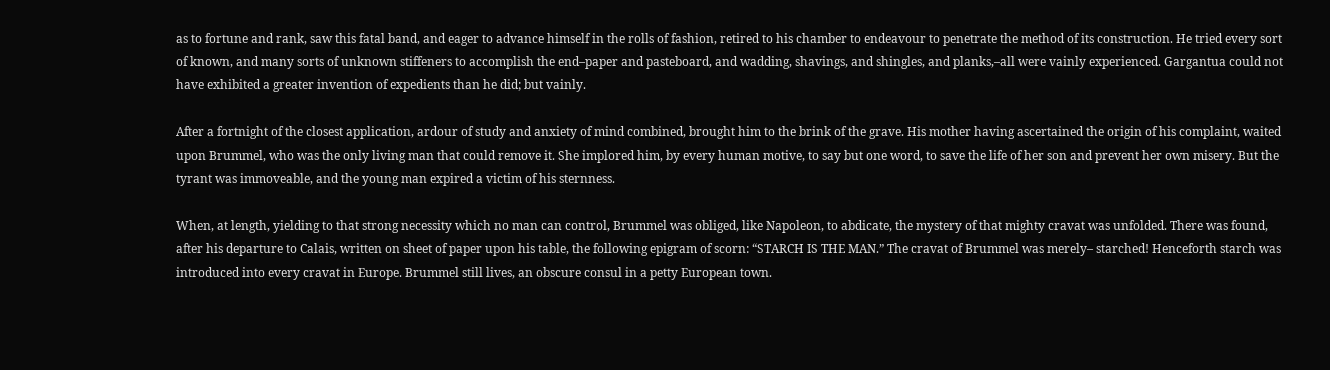as to fortune and rank, saw this fatal band, and eager to advance himself in the rolls of fashion, retired to his chamber to endeavour to penetrate the method of its construction. He tried every sort of known, and many sorts of unknown stiffeners to accomplish the end–paper and pasteboard, and wadding, shavings, and shingles, and planks,–all were vainly experienced. Gargantua could not have exhibited a greater invention of expedients than he did; but vainly.

After a fortnight of the closest application, ardour of study and anxiety of mind combined, brought him to the brink of the grave. His mother having ascertained the origin of his complaint, waited upon Brummel, who was the only living man that could remove it. She implored him, by every human motive, to say but one word, to save the life of her son and prevent her own misery. But the tyrant was immoveable, and the young man expired a victim of his sternness.

When, at length, yielding to that strong necessity which no man can control, Brummel was obliged, like Napoleon, to abdicate, the mystery of that mighty cravat was unfolded. There was found, after his departure to Calais, written on sheet of paper upon his table, the following epigram of scorn: “STARCH IS THE MAN.” The cravat of Brummel was merely– starched! Henceforth starch was introduced into every cravat in Europe. Brummel still lives, an obscure consul in a petty European town.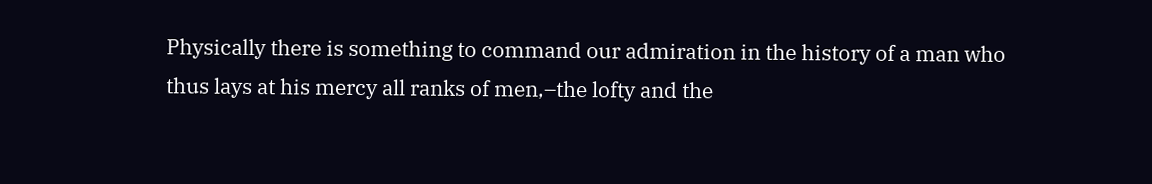Physically there is something to command our admiration in the history of a man who thus lays at his mercy all ranks of men,–the lofty and the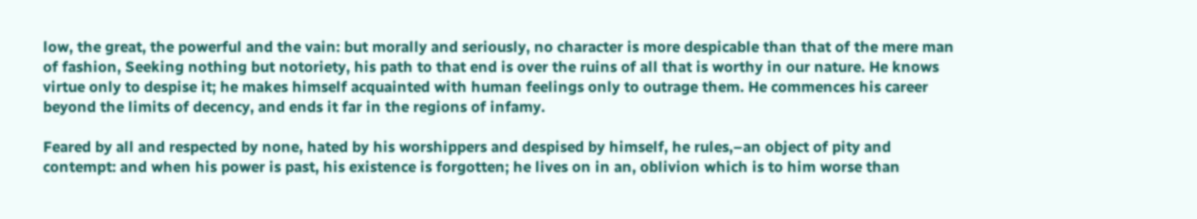low, the great, the powerful and the vain: but morally and seriously, no character is more despicable than that of the mere man of fashion, Seeking nothing but notoriety, his path to that end is over the ruins of all that is worthy in our nature. He knows virtue only to despise it; he makes himself acquainted with human feelings only to outrage them. He commences his career beyond the limits of decency, and ends it far in the regions of infamy.

Feared by all and respected by none, hated by his worshippers and despised by himself, he rules,–an object of pity and contempt: and when his power is past, his existence is forgotten; he lives on in an, oblivion which is to him worse than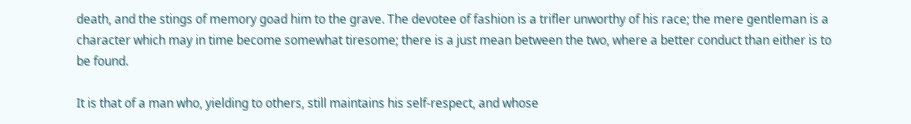death, and the stings of memory goad him to the grave. The devotee of fashion is a trifler unworthy of his race; the mere gentleman is a character which may in time become somewhat tiresome; there is a just mean between the two, where a better conduct than either is to be found.

It is that of a man who, yielding to others, still maintains his self-respect, and whose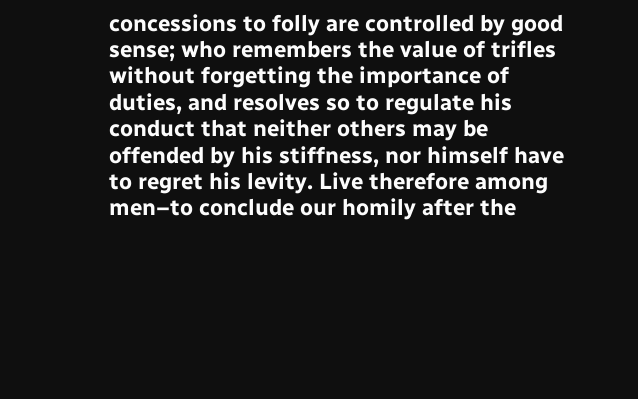concessions to folly are controlled by good sense; who remembers the value of trifles without forgetting the importance of duties, and resolves so to regulate his conduct that neither others may be offended by his stiffness, nor himself have to regret his levity. Live therefore among men–to conclude our homily after the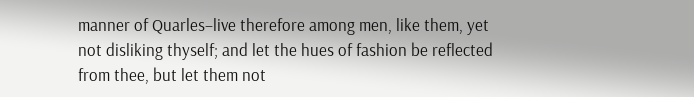manner of Quarles–live therefore among men, like them, yet not disliking thyself; and let the hues of fashion be reflected from thee, but let them not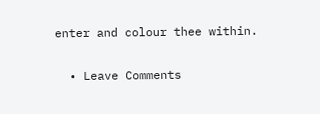enter and colour thee within.

  • Leave Comments